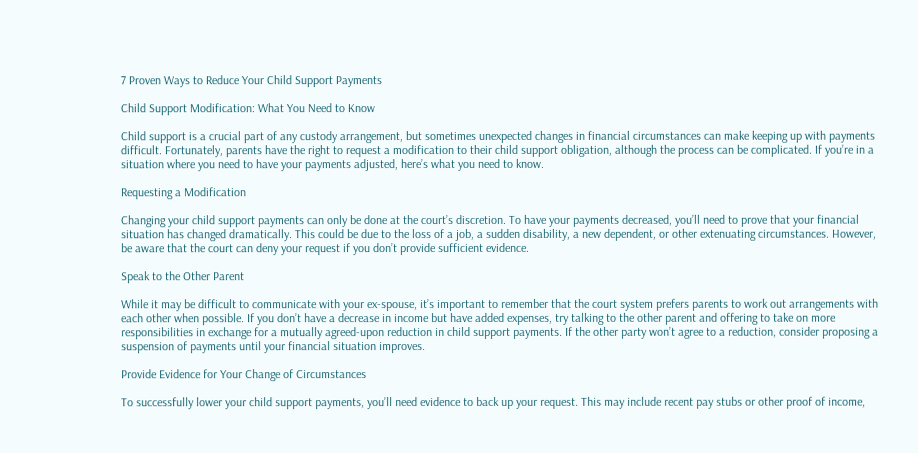7 Proven Ways to Reduce Your Child Support Payments

Child Support Modification: What You Need to Know

Child support is a crucial part of any custody arrangement, but sometimes unexpected changes in financial circumstances can make keeping up with payments difficult. Fortunately, parents have the right to request a modification to their child support obligation, although the process can be complicated. If you’re in a situation where you need to have your payments adjusted, here’s what you need to know.

Requesting a Modification

Changing your child support payments can only be done at the court’s discretion. To have your payments decreased, you’ll need to prove that your financial situation has changed dramatically. This could be due to the loss of a job, a sudden disability, a new dependent, or other extenuating circumstances. However, be aware that the court can deny your request if you don’t provide sufficient evidence.

Speak to the Other Parent

While it may be difficult to communicate with your ex-spouse, it’s important to remember that the court system prefers parents to work out arrangements with each other when possible. If you don’t have a decrease in income but have added expenses, try talking to the other parent and offering to take on more responsibilities in exchange for a mutually agreed-upon reduction in child support payments. If the other party won’t agree to a reduction, consider proposing a suspension of payments until your financial situation improves.

Provide Evidence for Your Change of Circumstances

To successfully lower your child support payments, you’ll need evidence to back up your request. This may include recent pay stubs or other proof of income,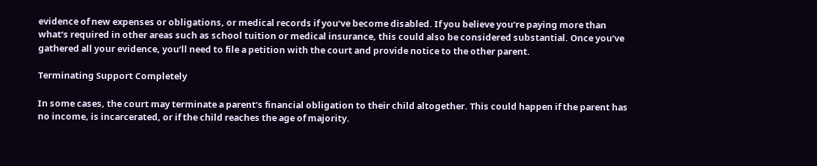evidence of new expenses or obligations, or medical records if you’ve become disabled. If you believe you’re paying more than what’s required in other areas such as school tuition or medical insurance, this could also be considered substantial. Once you’ve gathered all your evidence, you’ll need to file a petition with the court and provide notice to the other parent.

Terminating Support Completely

In some cases, the court may terminate a parent’s financial obligation to their child altogether. This could happen if the parent has no income, is incarcerated, or if the child reaches the age of majority.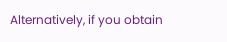Alternatively, if you obtain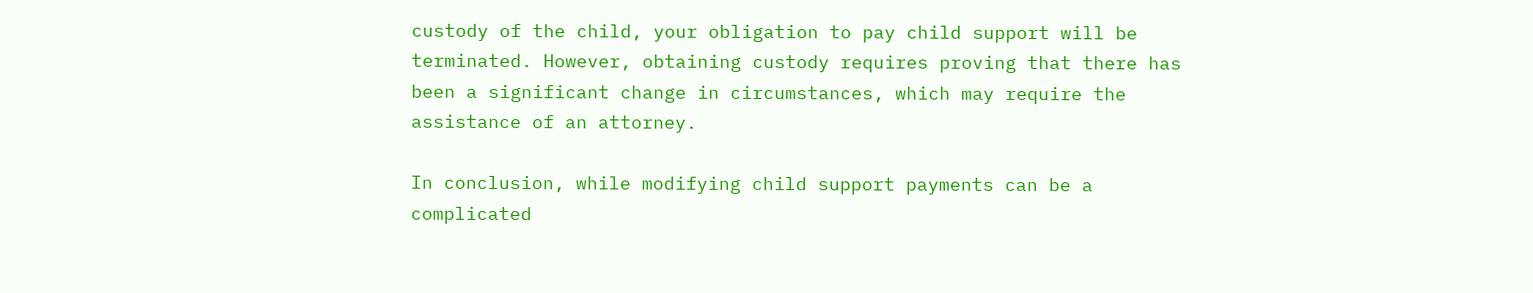custody of the child, your obligation to pay child support will be terminated. However, obtaining custody requires proving that there has been a significant change in circumstances, which may require the assistance of an attorney.

In conclusion, while modifying child support payments can be a complicated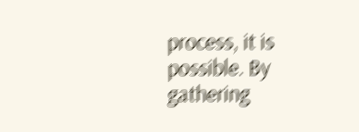process, it is possible. By gathering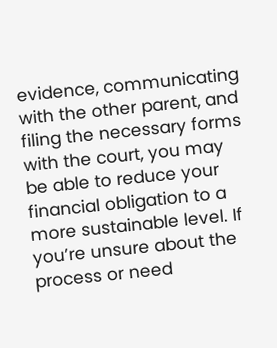evidence, communicating with the other parent, and filing the necessary forms with the court, you may be able to reduce your financial obligation to a more sustainable level. If you’re unsure about the process or need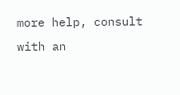more help, consult with an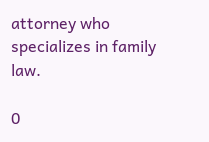attorney who specializes in family law.

0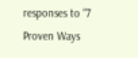responses to “7 Proven Ways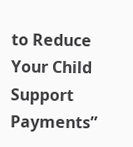to Reduce Your Child Support Payments”